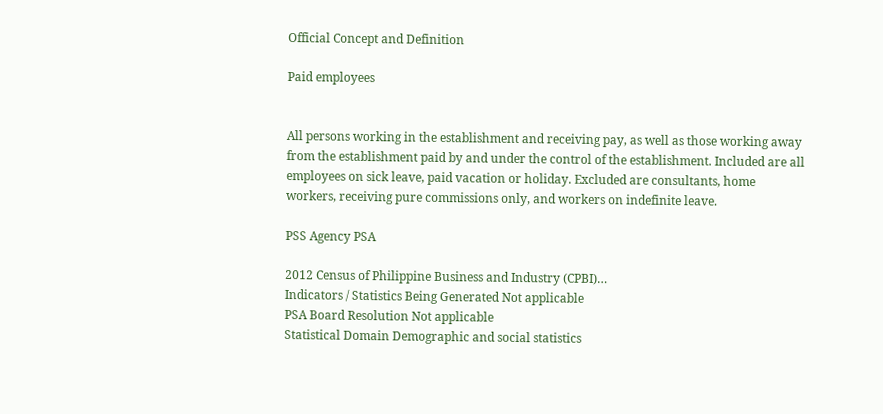Official Concept and Definition

Paid employees


All persons working in the establishment and receiving pay, as well as those working away from the establishment paid by and under the control of the establishment. Included are all employees on sick leave, paid vacation or holiday. Excluded are consultants, home workers, receiving pure commissions only, and workers on indefinite leave.

PSS Agency PSA

2012 Census of Philippine Business and Industry (CPBI)…
Indicators / Statistics Being Generated Not applicable
PSA Board Resolution Not applicable
Statistical Domain Demographic and social statistics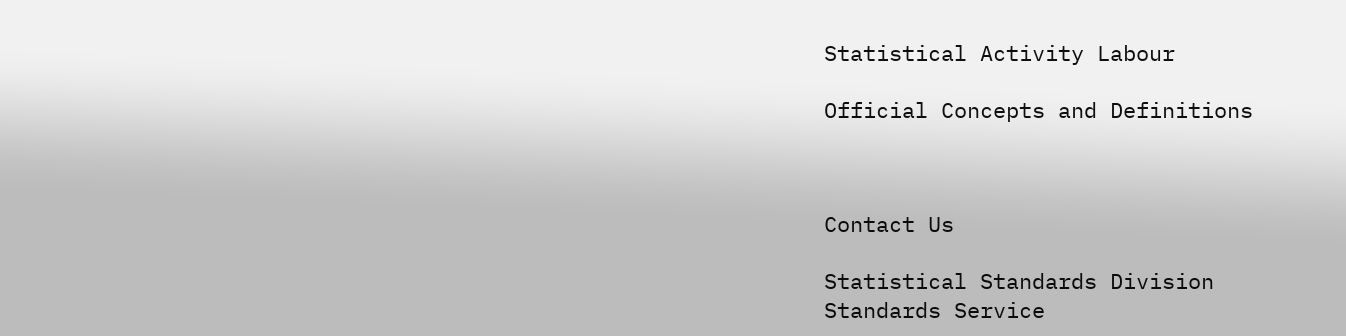Statistical Activity Labour

Official Concepts and Definitions



Contact Us

Statistical Standards Division
Standards Service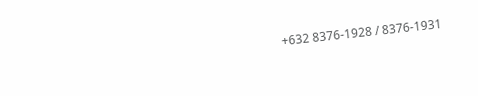+632 8376-1928 / 8376-1931